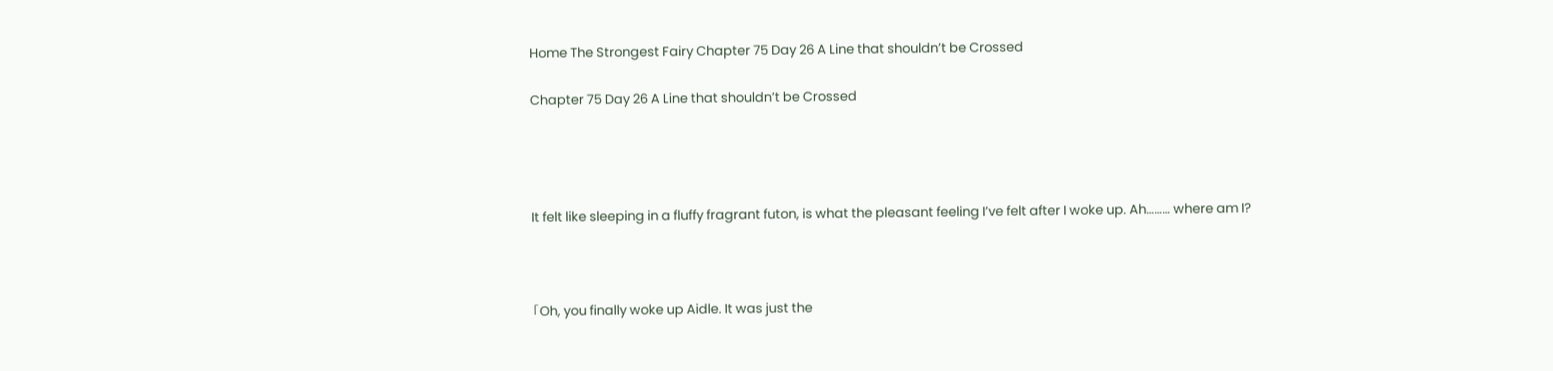Home The Strongest Fairy Chapter 75 Day 26 A Line that shouldn’t be Crossed

Chapter 75 Day 26 A Line that shouldn’t be Crossed




It felt like sleeping in a fluffy fragrant futon, is what the pleasant feeling I’ve felt after I woke up. Ah……… where am I?



「Oh, you finally woke up Aidle. It was just the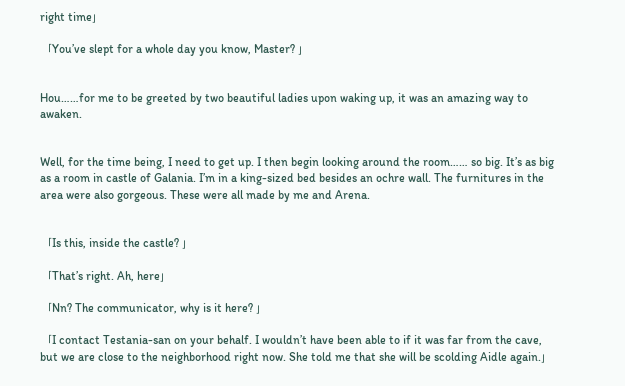right time」

「You’ve slept for a whole day you know, Master? 」


Hou……for me to be greeted by two beautiful ladies upon waking up, it was an amazing way to awaken.


Well, for the time being, I need to get up. I then begin looking around the room…… so big. It’s as big as a room in castle of Galania. I’m in a king-sized bed besides an ochre wall. The furnitures in the area were also gorgeous. These were all made by me and Arena.


「Is this, inside the castle? 」

「That’s right. Ah, here」

「Nn? The communicator, why is it here? 」

「I contact Testania-san on your behalf. I wouldn’t have been able to if it was far from the cave, but we are close to the neighborhood right now. She told me that she will be scolding Aidle again.」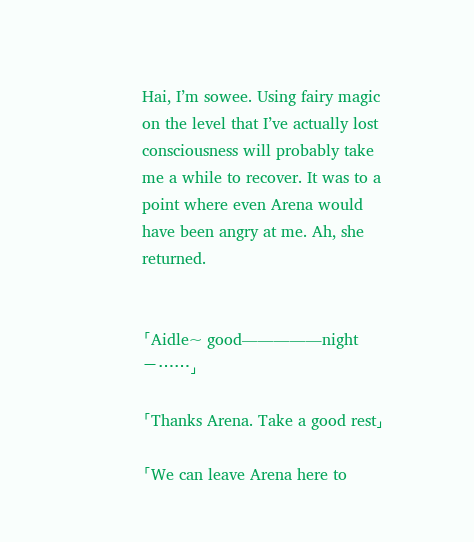Hai, I’m sowee. Using fairy magic on the level that I’ve actually lost consciousness will probably take me a while to recover. It was to a point where even Arena would have been angry at me. Ah, she returned.


「Aidle~ good―――――nightー……」

「Thanks Arena. Take a good rest」

「We can leave Arena here to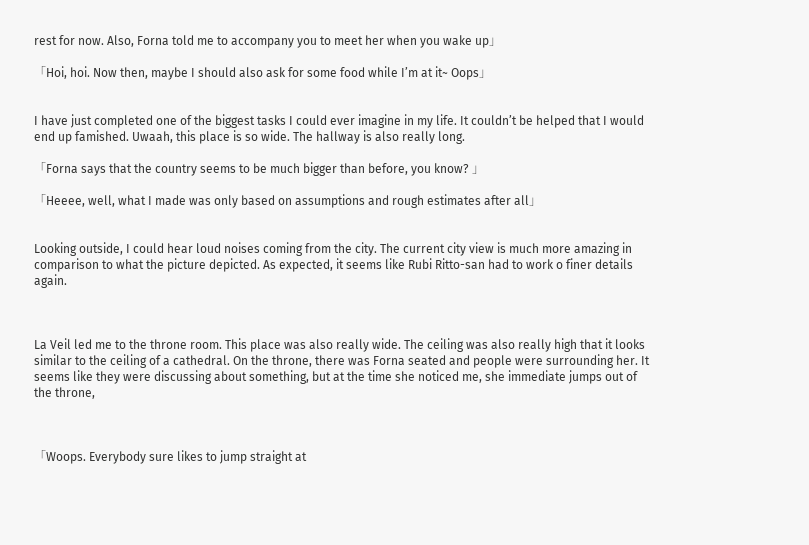rest for now. Also, Forna told me to accompany you to meet her when you wake up」

「Hoi, hoi. Now then, maybe I should also ask for some food while I’m at it~ Oops」


I have just completed one of the biggest tasks I could ever imagine in my life. It couldn’t be helped that I would end up famished. Uwaah, this place is so wide. The hallway is also really long.

「Forna says that the country seems to be much bigger than before, you know? 」

「Heeee, well, what I made was only based on assumptions and rough estimates after all」


Looking outside, I could hear loud noises coming from the city. The current city view is much more amazing in comparison to what the picture depicted. As expected, it seems like Rubi Ritto-san had to work o finer details again.



La Veil led me to the throne room. This place was also really wide. The ceiling was also really high that it looks similar to the ceiling of a cathedral. On the throne, there was Forna seated and people were surrounding her. It seems like they were discussing about something, but at the time she noticed me, she immediate jumps out of the throne,



「Woops. Everybody sure likes to jump straight at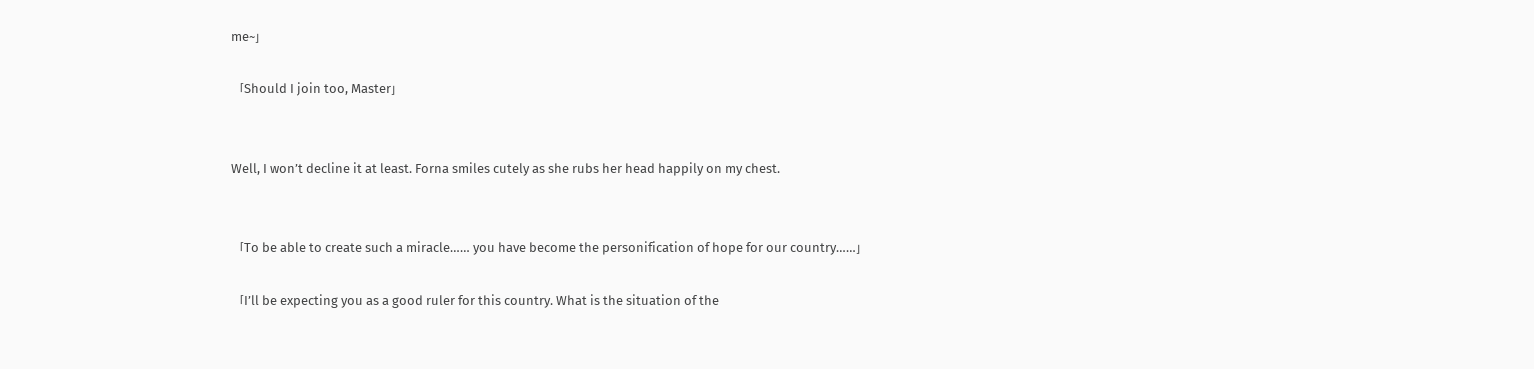me~」

「Should I join too, Master」


Well, I won’t decline it at least. Forna smiles cutely as she rubs her head happily on my chest.


「To be able to create such a miracle…… you have become the personification of hope for our country……」

「I’ll be expecting you as a good ruler for this country. What is the situation of the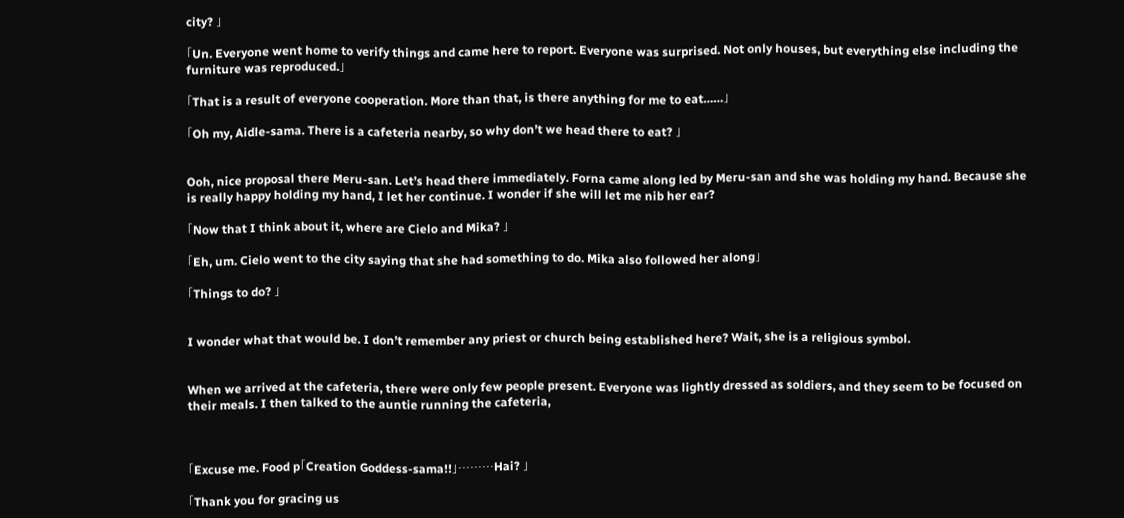city? 」

「Un. Everyone went home to verify things and came here to report. Everyone was surprised. Not only houses, but everything else including the furniture was reproduced.」

「That is a result of everyone cooperation. More than that, is there anything for me to eat……」

「Oh my, Aidle-sama. There is a cafeteria nearby, so why don’t we head there to eat? 」


Ooh, nice proposal there Meru-san. Let’s head there immediately. Forna came along led by Meru-san and she was holding my hand. Because she is really happy holding my hand, I let her continue. I wonder if she will let me nib her ear?

「Now that I think about it, where are Cielo and Mika? 」

「Eh, um. Cielo went to the city saying that she had something to do. Mika also followed her along」

「Things to do? 」


I wonder what that would be. I don’t remember any priest or church being established here? Wait, she is a religious symbol.


When we arrived at the cafeteria, there were only few people present. Everyone was lightly dressed as soldiers, and they seem to be focused on their meals. I then talked to the auntie running the cafeteria,



「Excuse me. Food p「Creation Goddess-sama!!」………Hai? 」

「Thank you for gracing us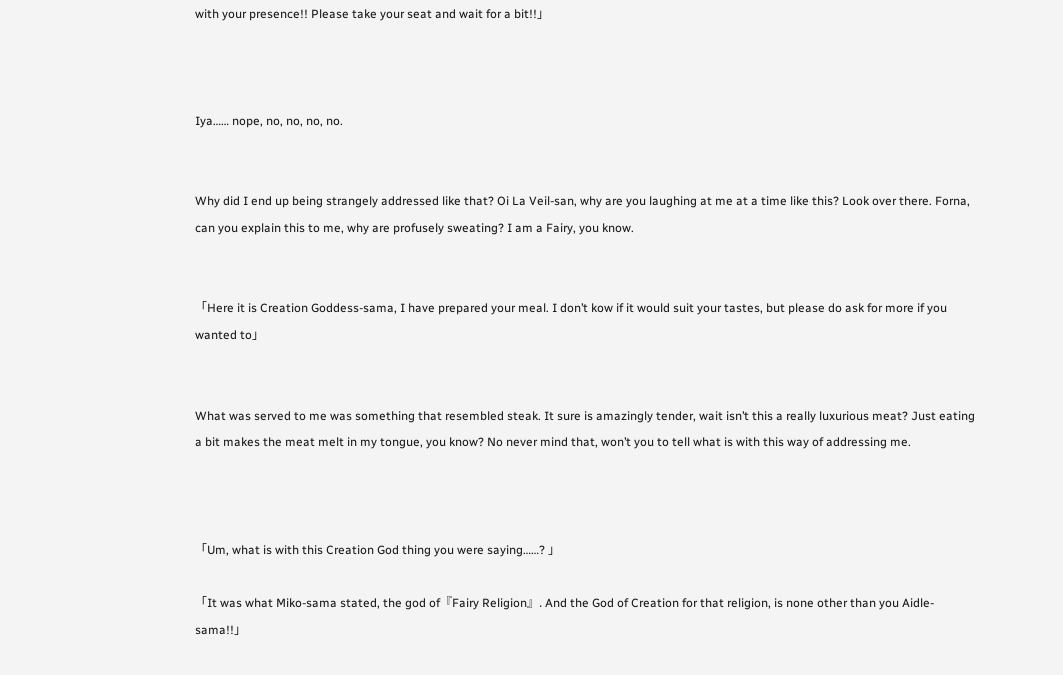with your presence!! Please take your seat and wait for a bit!!」



Iya…… nope, no, no, no, no.


Why did I end up being strangely addressed like that? Oi La Veil-san, why are you laughing at me at a time like this? Look over there. Forna, can you explain this to me, why are profusely sweating? I am a Fairy, you know.


「Here it is Creation Goddess-sama, I have prepared your meal. I don’t kow if it would suit your tastes, but please do ask for more if you wanted to」


What was served to me was something that resembled steak. It sure is amazingly tender, wait isn’t this a really luxurious meat? Just eating a bit makes the meat melt in my tongue, you know? No never mind that, won’t you to tell what is with this way of addressing me.



「Um, what is with this Creation God thing you were saying……? 」

「It was what Miko-sama stated, the god of『Fairy Religion』. And the God of Creation for that religion, is none other than you Aidle-sama!!」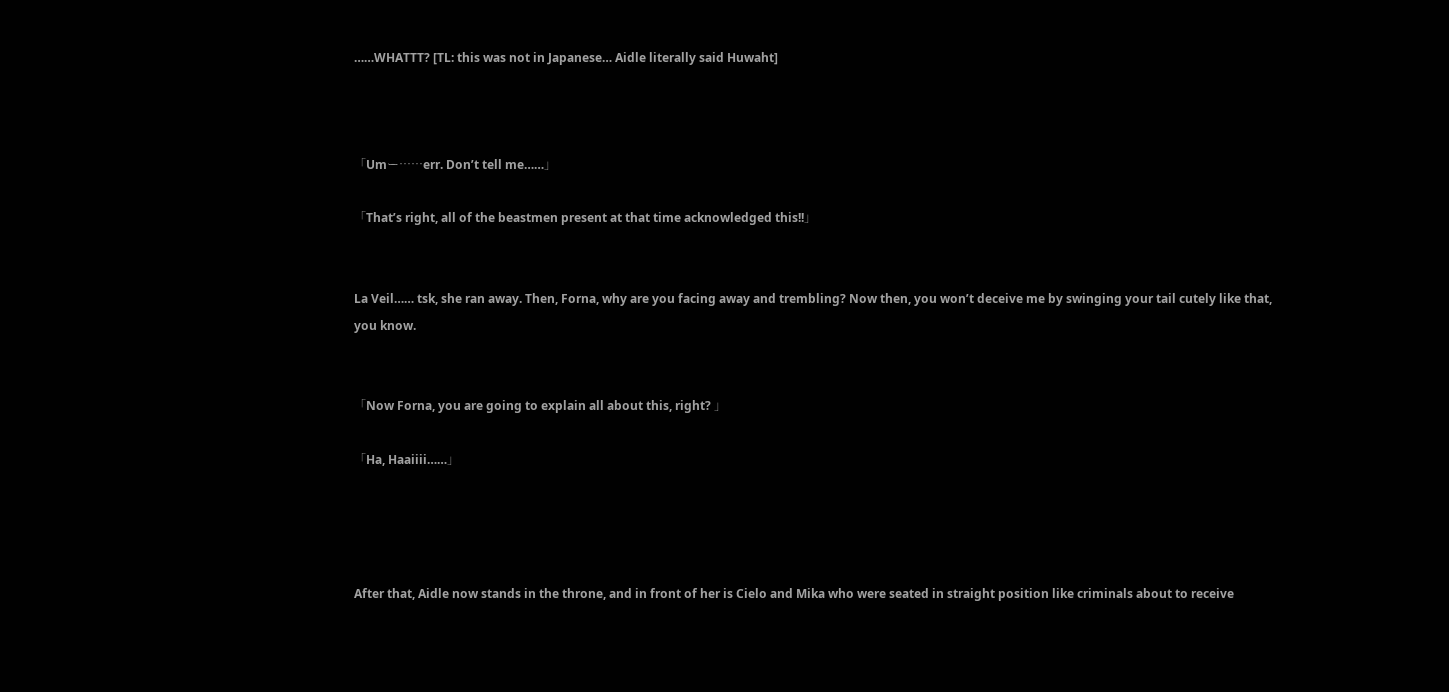……WHATTT? [TL: this was not in Japanese… Aidle literally said Huwaht]



「Umー……err. Don’t tell me……」

「That’s right, all of the beastmen present at that time acknowledged this!!」


La Veil…… tsk, she ran away. Then, Forna, why are you facing away and trembling? Now then, you won’t deceive me by swinging your tail cutely like that, you know.


「Now Forna, you are going to explain all about this, right? 」

「Ha, Haaiiii……」




After that, Aidle now stands in the throne, and in front of her is Cielo and Mika who were seated in straight position like criminals about to receive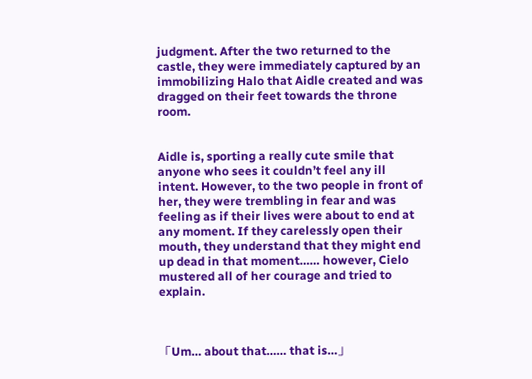judgment. After the two returned to the castle, they were immediately captured by an immobilizing Halo that Aidle created and was dragged on their feet towards the throne room.


Aidle is, sporting a really cute smile that anyone who sees it couldn’t feel any ill intent. However, to the two people in front of her, they were trembling in fear and was feeling as if their lives were about to end at any moment. If they carelessly open their mouth, they understand that they might end up dead in that moment…… however, Cielo mustered all of her courage and tried to explain.



「Um… about that…… that is…」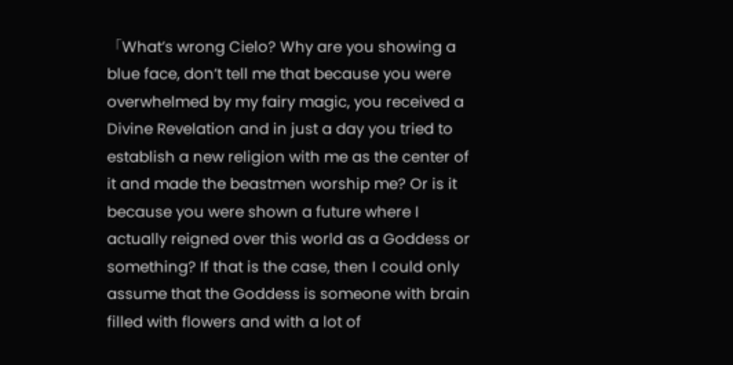「What’s wrong Cielo? Why are you showing a blue face, don’t tell me that because you were overwhelmed by my fairy magic, you received a Divine Revelation and in just a day you tried to establish a new religion with me as the center of it and made the beastmen worship me? Or is it because you were shown a future where I actually reigned over this world as a Goddess or something? If that is the case, then I could only assume that the Goddess is someone with brain filled with flowers and with a lot of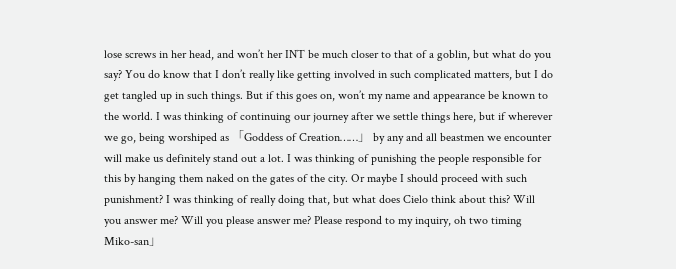lose screws in her head, and won’t her INT be much closer to that of a goblin, but what do you say? You do know that I don’t really like getting involved in such complicated matters, but I do get tangled up in such things. But if this goes on, won’t my name and appearance be known to the world. I was thinking of continuing our journey after we settle things here, but if wherever we go, being worshiped as 「Goddess of Creation……」 by any and all beastmen we encounter will make us definitely stand out a lot. I was thinking of punishing the people responsible for this by hanging them naked on the gates of the city. Or maybe I should proceed with such punishment? I was thinking of really doing that, but what does Cielo think about this? Will you answer me? Will you please answer me? Please respond to my inquiry, oh two timing Miko-san」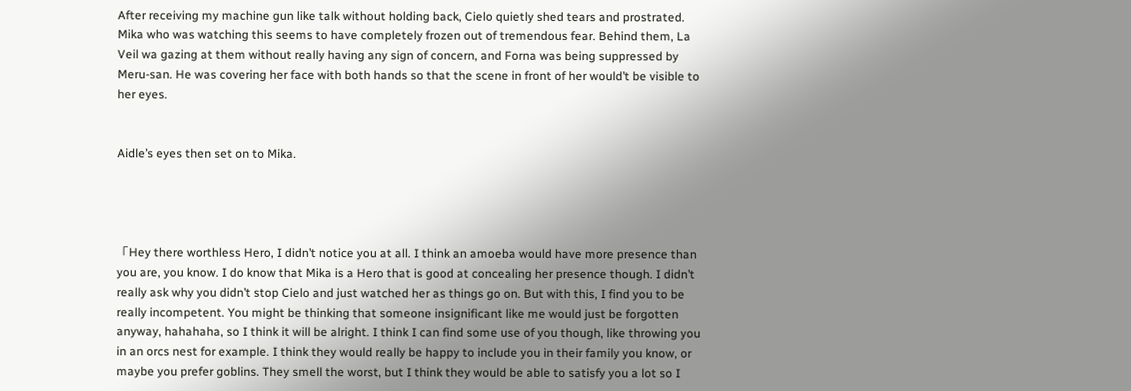After receiving my machine gun like talk without holding back, Cielo quietly shed tears and prostrated. Mika who was watching this seems to have completely frozen out of tremendous fear. Behind them, La Veil wa gazing at them without really having any sign of concern, and Forna was being suppressed by Meru-san. He was covering her face with both hands so that the scene in front of her would’t be visible to her eyes.


Aidle’s eyes then set on to Mika.




「Hey there worthless Hero, I didn’t notice you at all. I think an amoeba would have more presence than you are, you know. I do know that Mika is a Hero that is good at concealing her presence though. I didn’t really ask why you didn’t stop Cielo and just watched her as things go on. But with this, I find you to be really incompetent. You might be thinking that someone insignificant like me would just be forgotten anyway, hahahaha, so I think it will be alright. I think I can find some use of you though, like throwing you in an orcs nest for example. I think they would really be happy to include you in their family you know, or maybe you prefer goblins. They smell the worst, but I think they would be able to satisfy you a lot so I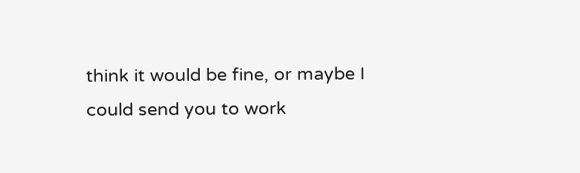think it would be fine, or maybe I could send you to work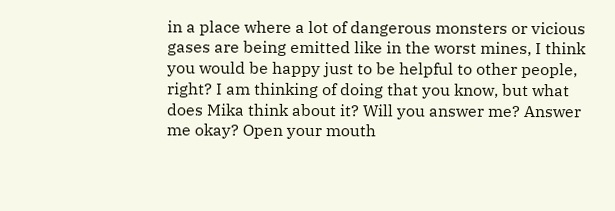in a place where a lot of dangerous monsters or vicious gases are being emitted like in the worst mines, I think you would be happy just to be helpful to other people, right? I am thinking of doing that you know, but what does Mika think about it? Will you answer me? Answer me okay? Open your mouth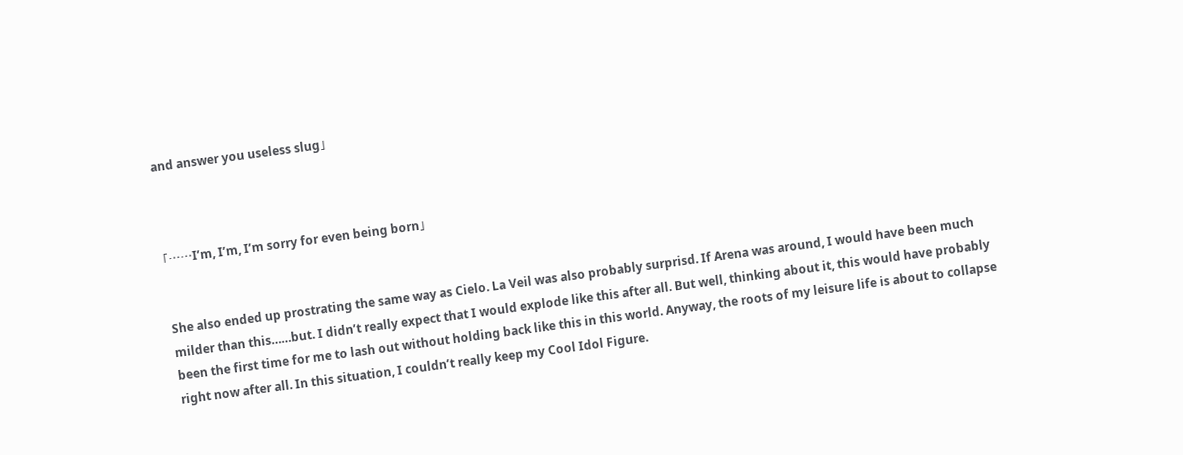and answer you useless slug」



「……I’m, I’m, I’m sorry for even being born」


She also ended up prostrating the same way as Cielo. La Veil was also probably surprisd. If Arena was around, I would have been much milder than this……but. I didn’t really expect that I would explode like this after all. But well, thinking about it, this would have probably been the first time for me to lash out without holding back like this in this world. Anyway, the roots of my leisure life is about to collapse right now after all. In this situation, I couldn’t really keep my Cool Idol Figure.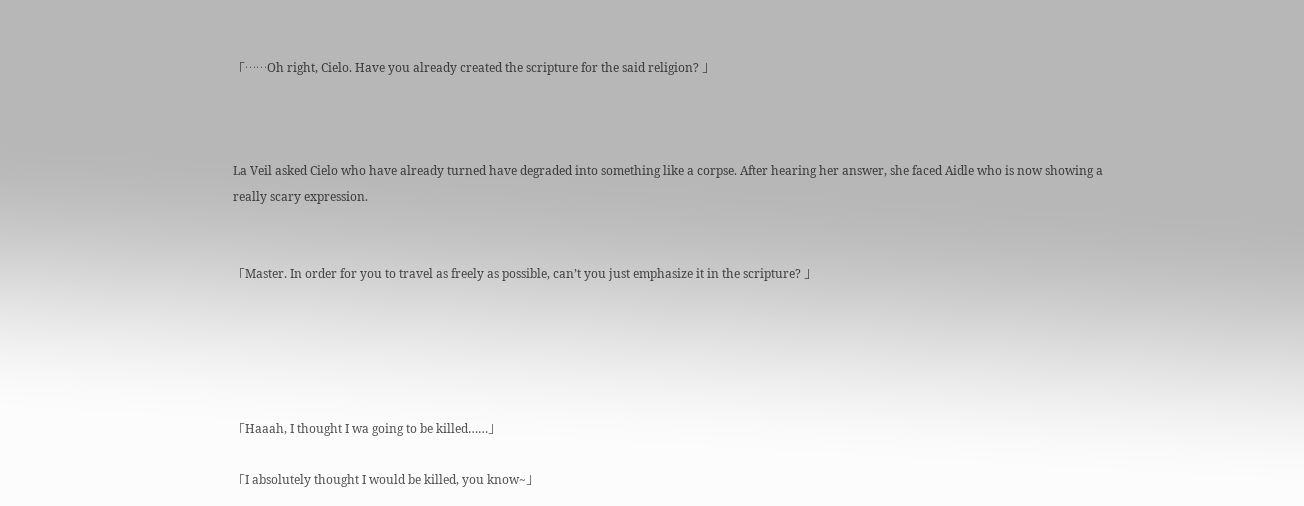「……Oh right, Cielo. Have you already created the scripture for the said religion? 」



La Veil asked Cielo who have already turned have degraded into something like a corpse. After hearing her answer, she faced Aidle who is now showing a really scary expression.


「Master. In order for you to travel as freely as possible, can’t you just emphasize it in the scripture? 」





「Haaah, I thought I wa going to be killed……」

「I absolutely thought I would be killed, you know~」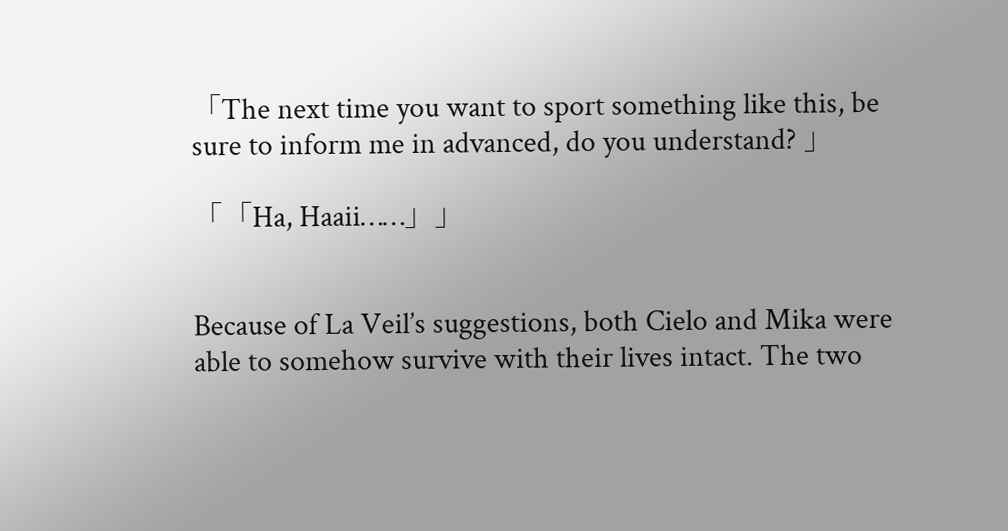「The next time you want to sport something like this, be sure to inform me in advanced, do you understand? 」

「「Ha, Haaii……」」


Because of La Veil’s suggestions, both Cielo and Mika were able to somehow survive with their lives intact. The two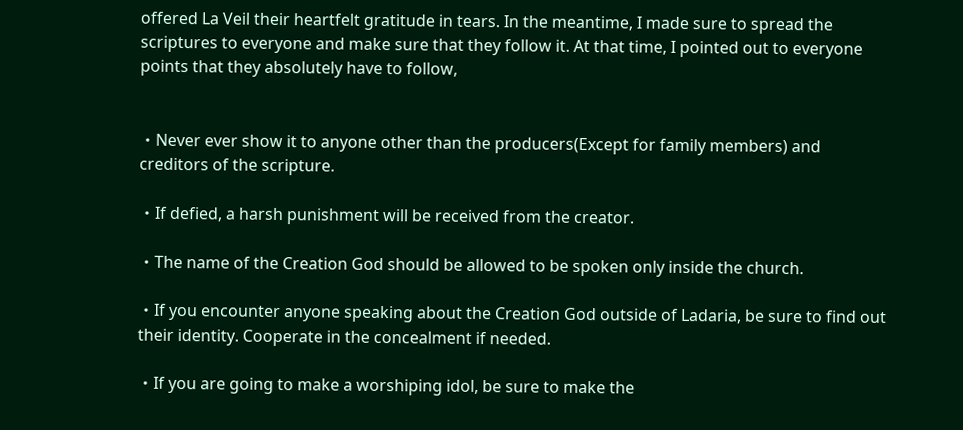offered La Veil their heartfelt gratitude in tears. In the meantime, I made sure to spread the scriptures to everyone and make sure that they follow it. At that time, I pointed out to everyone points that they absolutely have to follow,


・Never ever show it to anyone other than the producers(Except for family members) and creditors of the scripture.

・If defied, a harsh punishment will be received from the creator.

・The name of the Creation God should be allowed to be spoken only inside the church.

・If you encounter anyone speaking about the Creation God outside of Ladaria, be sure to find out their identity. Cooperate in the concealment if needed.

・If you are going to make a worshiping idol, be sure to make the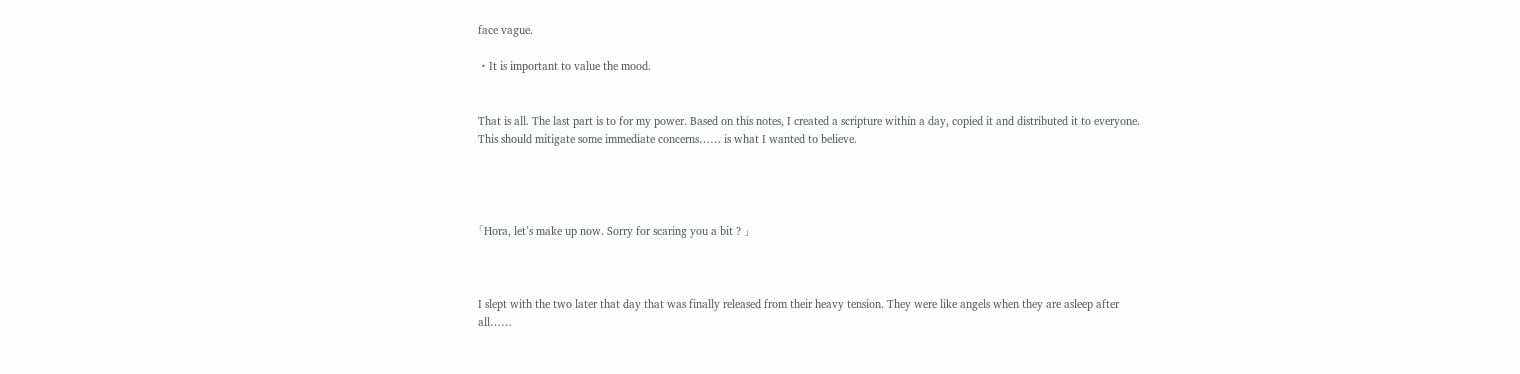face vague.

・It is important to value the mood.


That is all. The last part is to for my power. Based on this notes, I created a scripture within a day, copied it and distributed it to everyone. This should mitigate some immediate concerns…… is what I wanted to believe.




「Hora, let’s make up now. Sorry for scaring you a bit ? 」



I slept with the two later that day that was finally released from their heavy tension. They were like angels when they are asleep after all……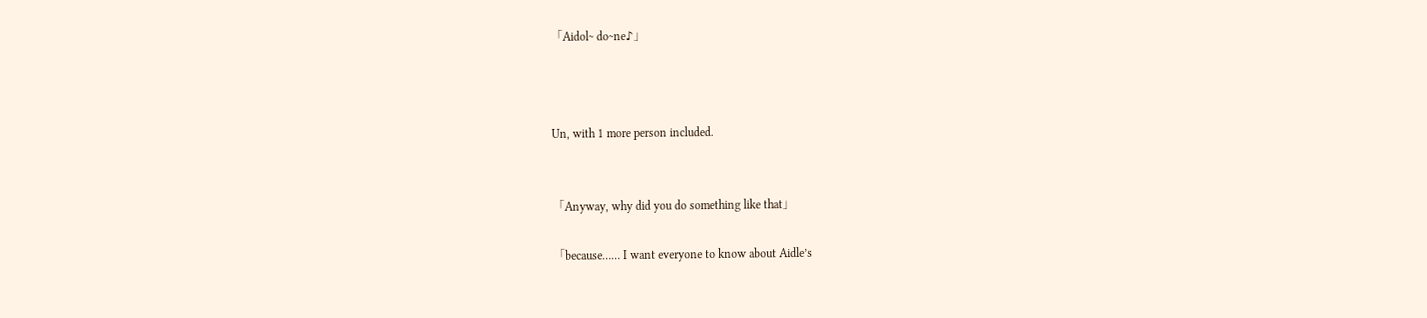「Aidol~ do~ne♪」



Un, with 1 more person included.


「Anyway, why did you do something like that」

「because…… I want everyone to know about Aidle’s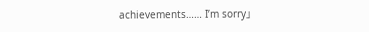achievements…… I’m sorry」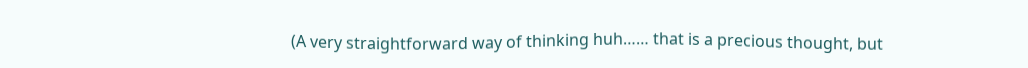(A very straightforward way of thinking huh…… that is a precious thought, but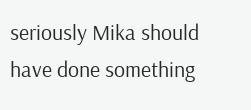seriously Mika should have done something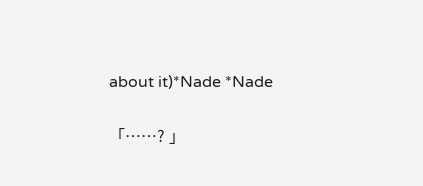about it)*Nade *Nade

「……? 」